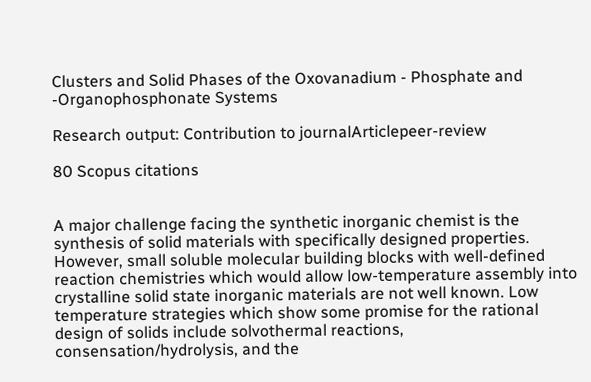Clusters and Solid Phases of the Oxovanadium - Phosphate and -Organophosphonate Systems

Research output: Contribution to journalArticlepeer-review

80 Scopus citations


A major challenge facing the synthetic inorganic chemist is the synthesis of solid materials with specifically designed properties. However, small soluble molecular building blocks with well-defined reaction chemistries which would allow low-temperature assembly into crystalline solid state inorganic materials are not well known. Low temperature strategies which show some promise for the rational design of solids include solvothermal reactions, consensation/hydrolysis, and the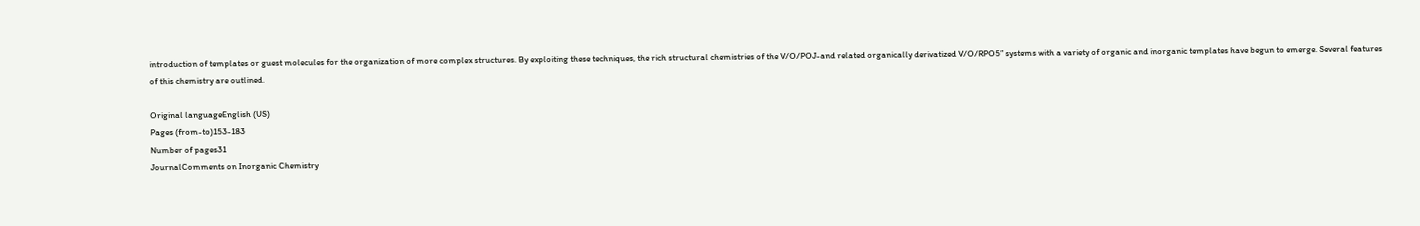introduction of templates or guest molecules for the organization of more complex structures. By exploiting these techniques, the rich structural chemistries of the V/O/POJ-and related organically derivatized V/O/RPO5” systems with a variety of organic and inorganic templates have begun to emerge. Several features of this chemistry are outlined.

Original languageEnglish (US)
Pages (from-to)153-183
Number of pages31
JournalComments on Inorganic Chemistry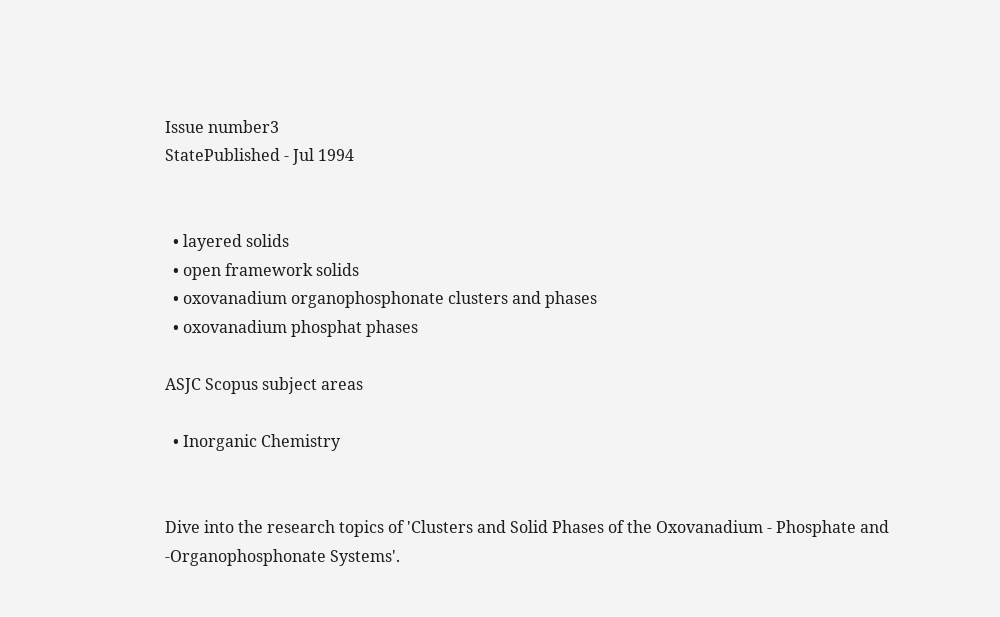Issue number3
StatePublished - Jul 1994


  • layered solids
  • open framework solids
  • oxovanadium organophosphonate clusters and phases
  • oxovanadium phosphat phases

ASJC Scopus subject areas

  • Inorganic Chemistry


Dive into the research topics of 'Clusters and Solid Phases of the Oxovanadium - Phosphate and -Organophosphonate Systems'.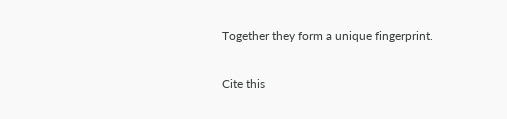Together they form a unique fingerprint.

Cite this